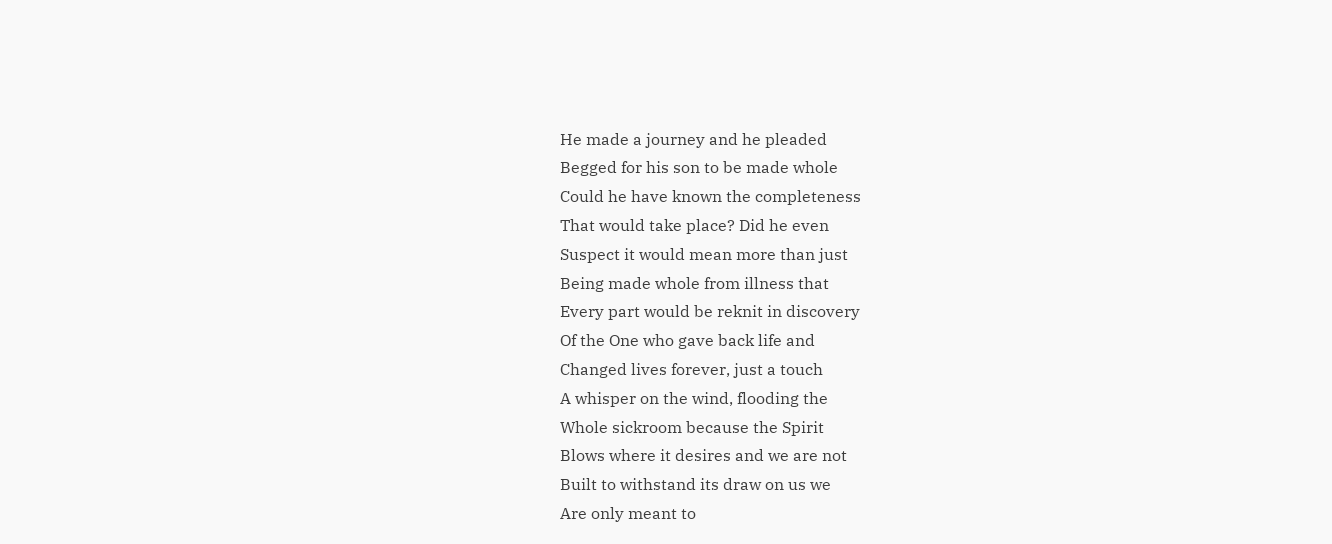He made a journey and he pleaded
Begged for his son to be made whole
Could he have known the completeness
That would take place? Did he even
Suspect it would mean more than just
Being made whole from illness that
Every part would be reknit in discovery
Of the One who gave back life and
Changed lives forever, just a touch
A whisper on the wind, flooding the
Whole sickroom because the Spirit
Blows where it desires and we are not
Built to withstand its draw on us we
Are only meant to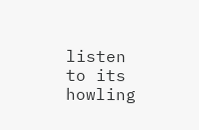listen to its howling